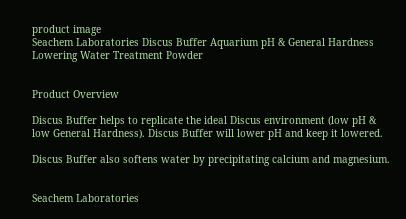product image
Seachem Laboratories Discus Buffer Aquarium pH & General Hardness Lowering Water Treatment Powder


Product Overview

Discus Buffer helps to replicate the ideal Discus environment (low pH & low General Hardness). Discus Buffer will lower pH and keep it lowered.

Discus Buffer also softens water by precipitating calcium and magnesium.


Seachem Laboratories